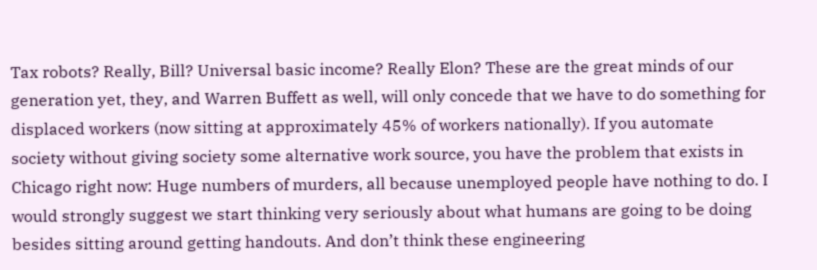Tax robots? Really, Bill? Universal basic income? Really Elon? These are the great minds of our generation yet, they, and Warren Buffett as well, will only concede that we have to do something for displaced workers (now sitting at approximately 45% of workers nationally). If you automate society without giving society some alternative work source, you have the problem that exists in Chicago right now: Huge numbers of murders, all because unemployed people have nothing to do. I would strongly suggest we start thinking very seriously about what humans are going to be doing besides sitting around getting handouts. And don’t think these engineering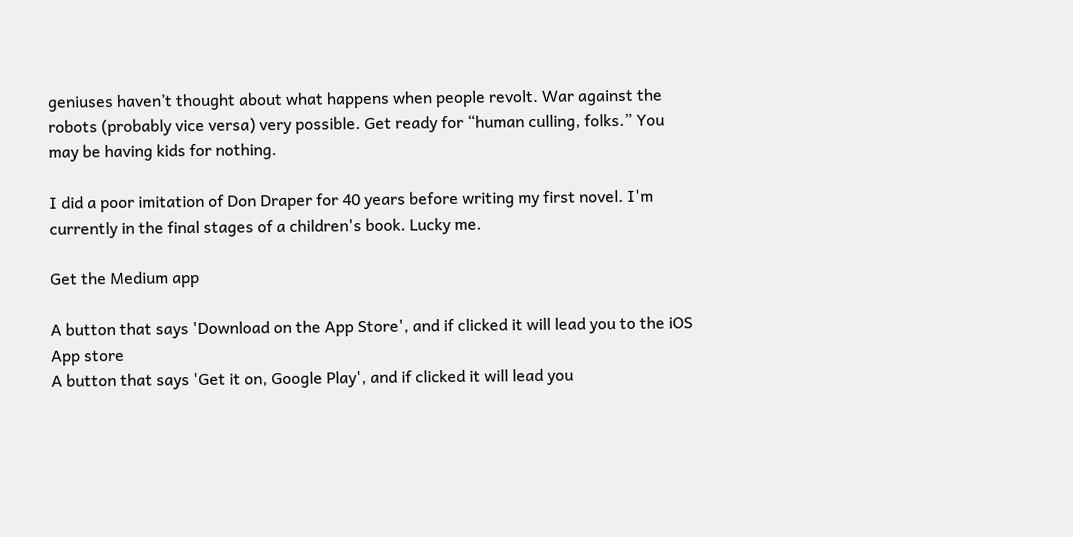geniuses haven’t thought about what happens when people revolt. War against the robots (probably vice versa) very possible. Get ready for “human culling, folks.” You may be having kids for nothing.

I did a poor imitation of Don Draper for 40 years before writing my first novel. I'm currently in the final stages of a children's book. Lucky me.

Get the Medium app

A button that says 'Download on the App Store', and if clicked it will lead you to the iOS App store
A button that says 'Get it on, Google Play', and if clicked it will lead you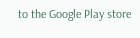to the Google Play store